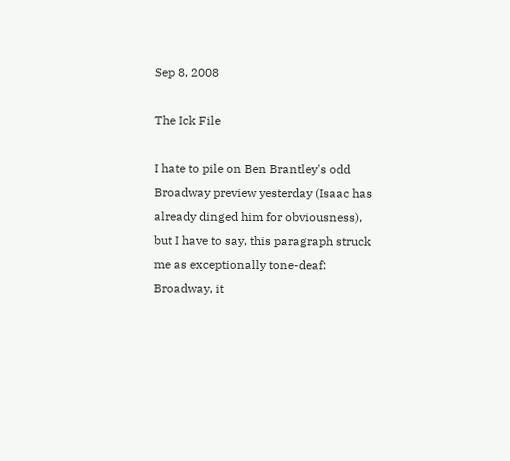Sep 8, 2008

The Ick File

I hate to pile on Ben Brantley's odd Broadway preview yesterday (Isaac has already dinged him for obviousness), but I have to say, this paragraph struck me as exceptionally tone-deaf:
Broadway, it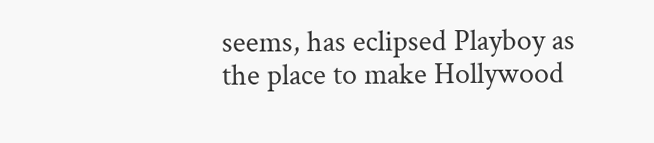seems, has eclipsed Playboy as the place to make Hollywood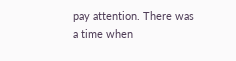pay attention. There was a time when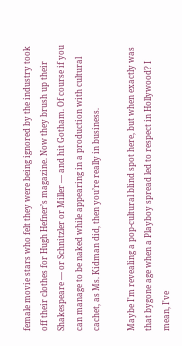female movie stars who felt they were being ignored by the industry took off their clothes for Hugh Hefner’s magazine. Now they brush up their Shakespeare — or Schnitzler or Miller — and hit Gotham. Of course if you can manage to be naked while appearing in a production with cultural cachet, as Ms. Kidman did, then you’re really in business.

Maybe I'm revealing a pop-cultural blind spot here, but when exactly was that bygone age when a Playboy spread led to respect in Hollywood? I mean, I've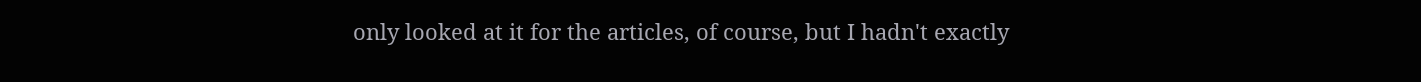only looked at it for the articles, of course, but I hadn't exactly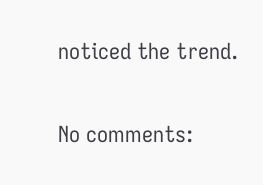noticed the trend.

No comments: